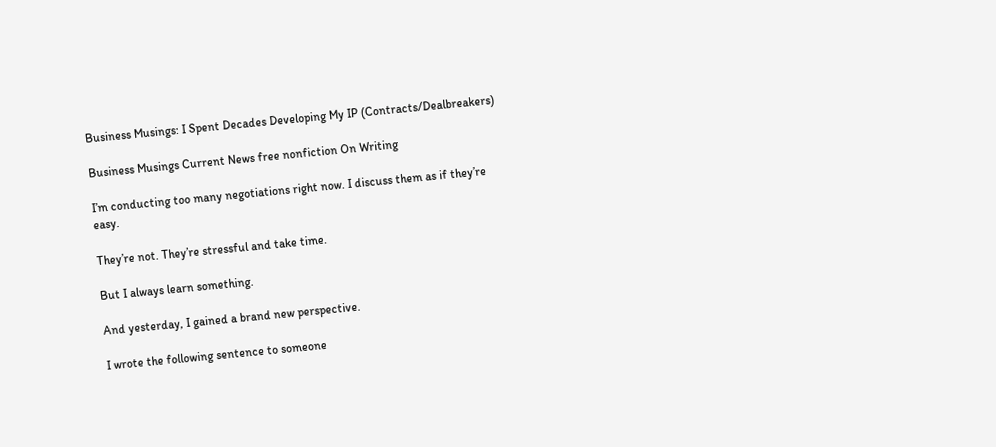Business Musings: I Spent Decades Developing My IP (Contracts/Dealbreakers)

Business Musings Current News free nonfiction On Writing

I’m conducting too many negotiations right now. I discuss them as if they’re easy.

They’re not. They’re stressful and take time.

But I always learn something.

And yesterday, I gained a brand new perspective.

I wrote the following sentence to someone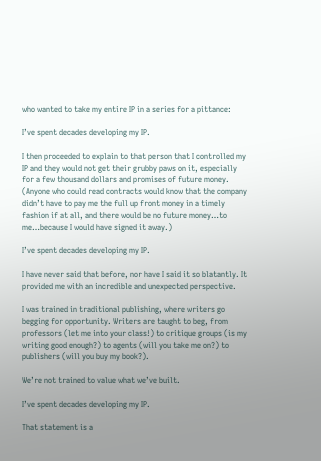who wanted to take my entire IP in a series for a pittance:

I’ve spent decades developing my IP.

I then proceeded to explain to that person that I controlled my IP and they would not get their grubby paws on it, especially for a few thousand dollars and promises of future money. (Anyone who could read contracts would know that the company didn’t have to pay me the full up front money in a timely fashion if at all, and there would be no future money…to me…because I would have signed it away.)

I’ve spent decades developing my IP.

I have never said that before, nor have I said it so blatantly. It provided me with an incredible and unexpected perspective.

I was trained in traditional publishing, where writers go begging for opportunity. Writers are taught to beg, from professors (let me into your class!) to critique groups (is my writing good enough?) to agents (will you take me on?) to publishers (will you buy my book?).

We’re not trained to value what we’ve built.

I’ve spent decades developing my IP.

That statement is a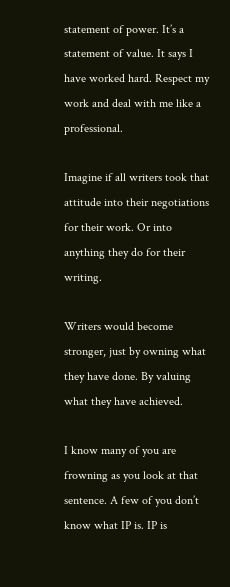statement of power. It’s a statement of value. It says I have worked hard. Respect my work and deal with me like a professional.

Imagine if all writers took that attitude into their negotiations for their work. Or into anything they do for their writing.

Writers would become stronger, just by owning what they have done. By valuing what they have achieved.

I know many of you are frowning as you look at that sentence. A few of you don’t know what IP is. IP is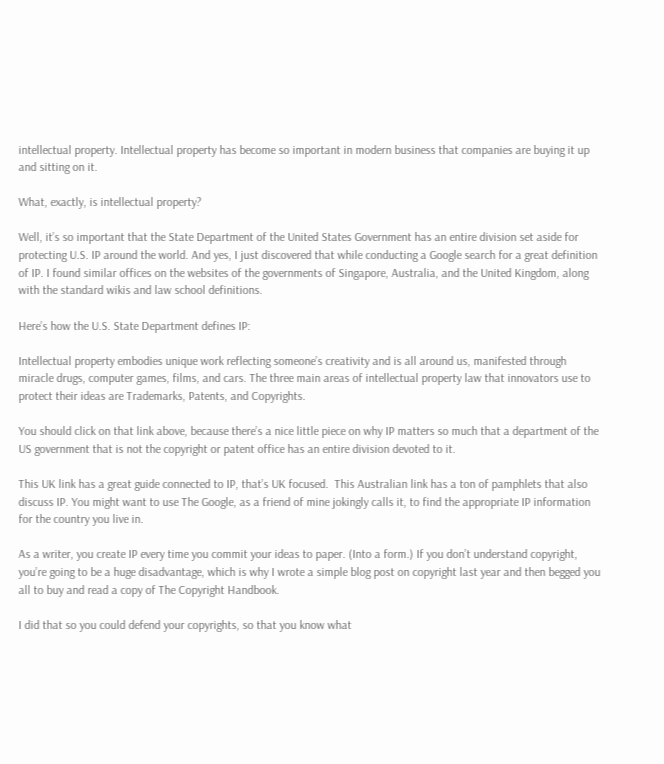intellectual property. Intellectual property has become so important in modern business that companies are buying it up and sitting on it.

What, exactly, is intellectual property?

Well, it’s so important that the State Department of the United States Government has an entire division set aside for protecting U.S. IP around the world. And yes, I just discovered that while conducting a Google search for a great definition of IP. I found similar offices on the websites of the governments of Singapore, Australia, and the United Kingdom, along with the standard wikis and law school definitions.

Here’s how the U.S. State Department defines IP:

Intellectual property embodies unique work reflecting someone’s creativity and is all around us, manifested through miracle drugs, computer games, films, and cars. The three main areas of intellectual property law that innovators use to protect their ideas are Trademarks, Patents, and Copyrights.

You should click on that link above, because there’s a nice little piece on why IP matters so much that a department of the US government that is not the copyright or patent office has an entire division devoted to it.

This UK link has a great guide connected to IP, that’s UK focused.  This Australian link has a ton of pamphlets that also discuss IP. You might want to use The Google, as a friend of mine jokingly calls it, to find the appropriate IP information for the country you live in.

As a writer, you create IP every time you commit your ideas to paper. (Into a form.) If you don’t understand copyright, you’re going to be a huge disadvantage, which is why I wrote a simple blog post on copyright last year and then begged you all to buy and read a copy of The Copyright Handbook.

I did that so you could defend your copyrights, so that you know what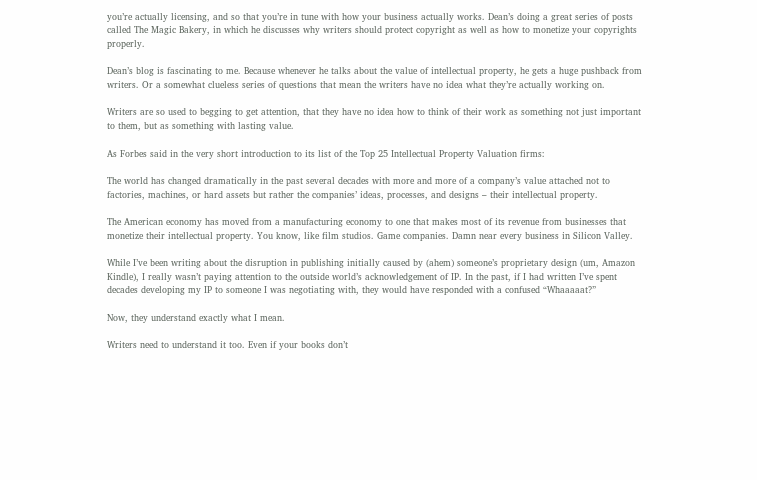you’re actually licensing, and so that you’re in tune with how your business actually works. Dean’s doing a great series of posts called The Magic Bakery, in which he discusses why writers should protect copyright as well as how to monetize your copyrights properly.

Dean’s blog is fascinating to me. Because whenever he talks about the value of intellectual property, he gets a huge pushback from writers. Or a somewhat clueless series of questions that mean the writers have no idea what they’re actually working on.

Writers are so used to begging to get attention, that they have no idea how to think of their work as something not just important to them, but as something with lasting value.

As Forbes said in the very short introduction to its list of the Top 25 Intellectual Property Valuation firms:

The world has changed dramatically in the past several decades with more and more of a company’s value attached not to factories, machines, or hard assets but rather the companies’ ideas, processes, and designs – their intellectual property.

The American economy has moved from a manufacturing economy to one that makes most of its revenue from businesses that monetize their intellectual property. You know, like film studios. Game companies. Damn near every business in Silicon Valley.

While I’ve been writing about the disruption in publishing initially caused by (ahem) someone’s proprietary design (um, Amazon Kindle), I really wasn’t paying attention to the outside world’s acknowledgement of IP. In the past, if I had written I’ve spent decades developing my IP to someone I was negotiating with, they would have responded with a confused “Whaaaaat?”

Now, they understand exactly what I mean.

Writers need to understand it too. Even if your books don’t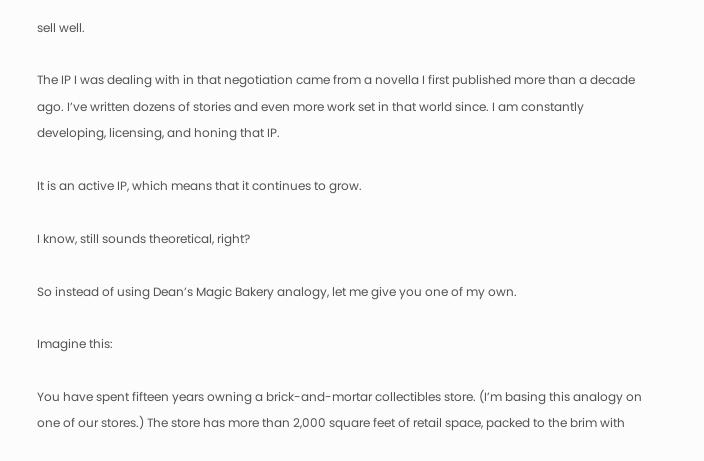sell well.

The IP I was dealing with in that negotiation came from a novella I first published more than a decade ago. I’ve written dozens of stories and even more work set in that world since. I am constantly developing, licensing, and honing that IP.

It is an active IP, which means that it continues to grow.

I know, still sounds theoretical, right?

So instead of using Dean’s Magic Bakery analogy, let me give you one of my own.

Imagine this:

You have spent fifteen years owning a brick-and-mortar collectibles store. (I’m basing this analogy on one of our stores.) The store has more than 2,000 square feet of retail space, packed to the brim with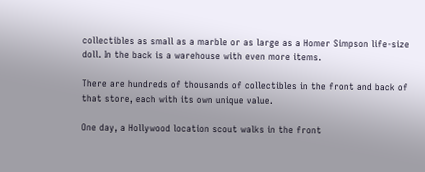collectibles as small as a marble or as large as a Homer Simpson life-size doll. In the back is a warehouse with even more items.

There are hundreds of thousands of collectibles in the front and back of that store, each with its own unique value.

One day, a Hollywood location scout walks in the front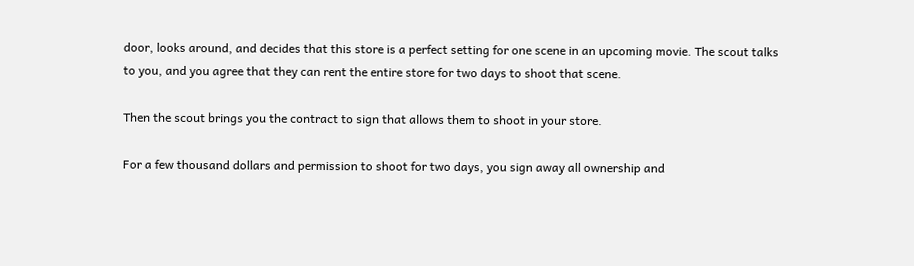door, looks around, and decides that this store is a perfect setting for one scene in an upcoming movie. The scout talks to you, and you agree that they can rent the entire store for two days to shoot that scene.

Then the scout brings you the contract to sign that allows them to shoot in your store.

For a few thousand dollars and permission to shoot for two days, you sign away all ownership and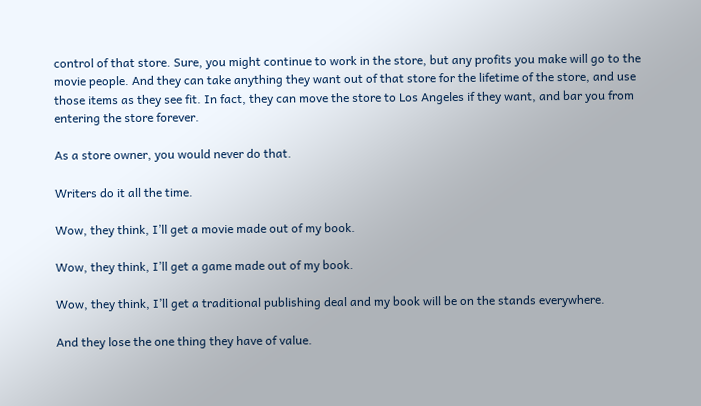control of that store. Sure, you might continue to work in the store, but any profits you make will go to the movie people. And they can take anything they want out of that store for the lifetime of the store, and use those items as they see fit. In fact, they can move the store to Los Angeles if they want, and bar you from entering the store forever.

As a store owner, you would never do that.

Writers do it all the time.

Wow, they think, I’ll get a movie made out of my book.

Wow, they think, I’ll get a game made out of my book.

Wow, they think, I’ll get a traditional publishing deal and my book will be on the stands everywhere.

And they lose the one thing they have of value.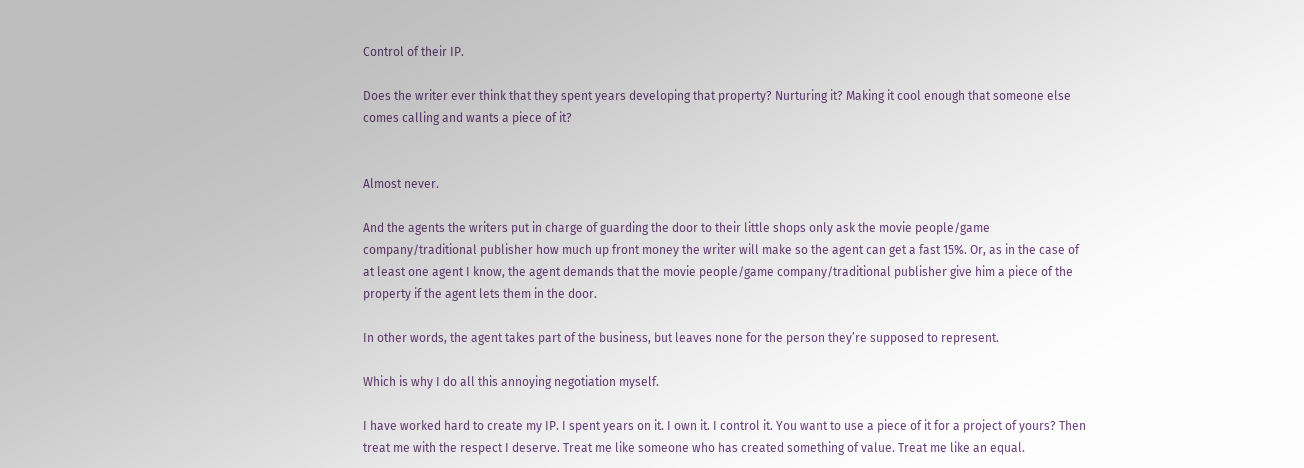Control of their IP.

Does the writer ever think that they spent years developing that property? Nurturing it? Making it cool enough that someone else comes calling and wants a piece of it?


Almost never.

And the agents the writers put in charge of guarding the door to their little shops only ask the movie people/game company/traditional publisher how much up front money the writer will make so the agent can get a fast 15%. Or, as in the case of at least one agent I know, the agent demands that the movie people/game company/traditional publisher give him a piece of the property if the agent lets them in the door.

In other words, the agent takes part of the business, but leaves none for the person they’re supposed to represent.

Which is why I do all this annoying negotiation myself.

I have worked hard to create my IP. I spent years on it. I own it. I control it. You want to use a piece of it for a project of yours? Then treat me with the respect I deserve. Treat me like someone who has created something of value. Treat me like an equal.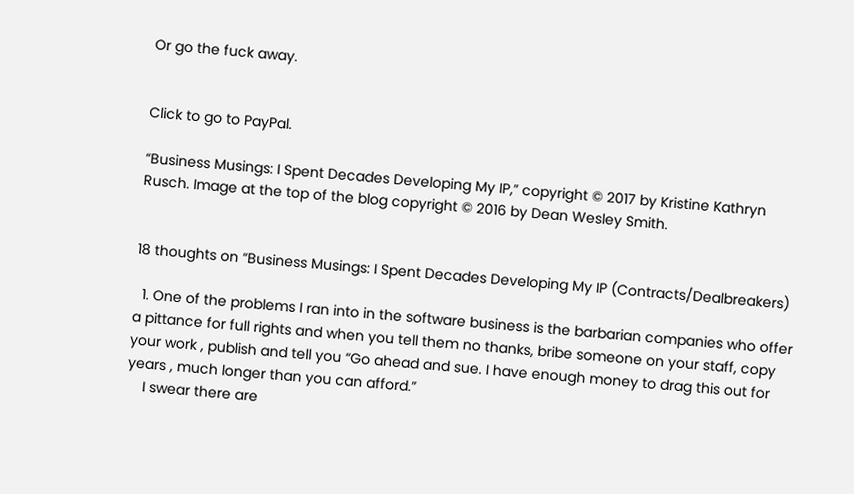Or go the fuck away.


Click to go to PayPal.

“Business Musings: I Spent Decades Developing My IP,” copyright © 2017 by Kristine Kathryn Rusch. Image at the top of the blog copyright © 2016 by Dean Wesley Smith.


18 thoughts on “Business Musings: I Spent Decades Developing My IP (Contracts/Dealbreakers)

  1. One of the problems I ran into in the software business is the barbarian companies who offer a pittance for full rights and when you tell them no thanks, bribe someone on your staff, copy your work , publish and tell you “Go ahead and sue. I have enough money to drag this out for years , much longer than you can afford.”
    I swear there are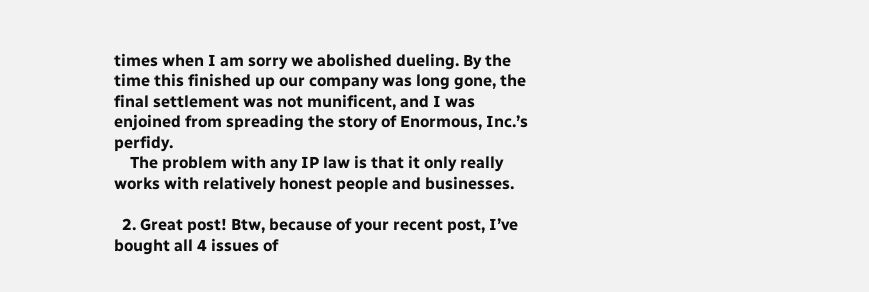times when I am sorry we abolished dueling. By the time this finished up our company was long gone, the final settlement was not munificent, and I was enjoined from spreading the story of Enormous, Inc.’s perfidy.
    The problem with any IP law is that it only really works with relatively honest people and businesses.

  2. Great post! Btw, because of your recent post, I’ve bought all 4 issues of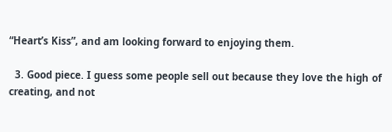“Heart’s Kiss”, and am looking forward to enjoying them.

  3. Good piece. I guess some people sell out because they love the high of creating, and not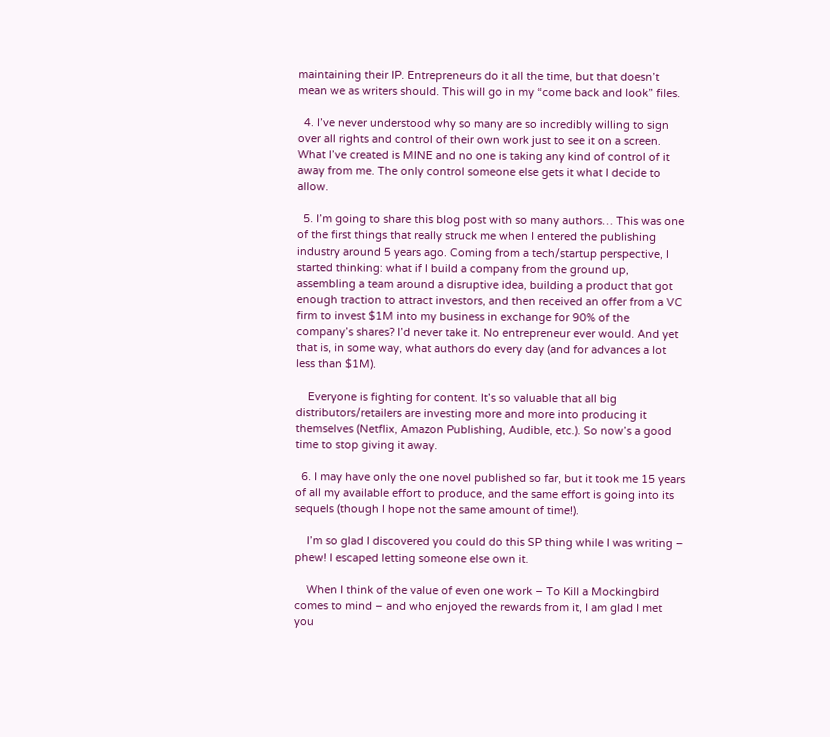maintaining their IP. Entrepreneurs do it all the time, but that doesn’t mean we as writers should. This will go in my “come back and look” files.

  4. I’ve never understood why so many are so incredibly willing to sign over all rights and control of their own work just to see it on a screen. What I’ve created is MINE and no one is taking any kind of control of it away from me. The only control someone else gets it what I decide to allow.

  5. I’m going to share this blog post with so many authors… This was one of the first things that really struck me when I entered the publishing industry around 5 years ago. Coming from a tech/startup perspective, I started thinking: what if I build a company from the ground up, assembling a team around a disruptive idea, building a product that got enough traction to attract investors, and then received an offer from a VC firm to invest $1M into my business in exchange for 90% of the company’s shares? I’d never take it. No entrepreneur ever would. And yet that is, in some way, what authors do every day (and for advances a lot less than $1M).

    Everyone is fighting for content. It’s so valuable that all big distributors/retailers are investing more and more into producing it themselves (Netflix, Amazon Publishing, Audible, etc.). So now’s a good time to stop giving it away.

  6. I may have only the one novel published so far, but it took me 15 years of all my available effort to produce, and the same effort is going into its sequels (though I hope not the same amount of time!).

    I’m so glad I discovered you could do this SP thing while I was writing – phew! I escaped letting someone else own it.

    When I think of the value of even one work – To Kill a Mockingbird comes to mind – and who enjoyed the rewards from it, I am glad I met you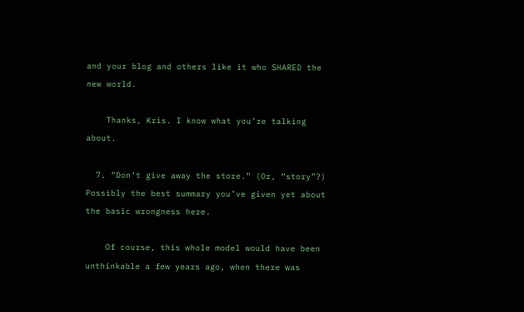and your blog and others like it who SHARED the new world.

    Thanks, Kris. I know what you’re talking about.

  7. “Don’t give away the store.” (Or, “story”?) Possibly the best summary you’ve given yet about the basic wrongness here.

    Of course, this whole model would have been unthinkable a few years ago, when there was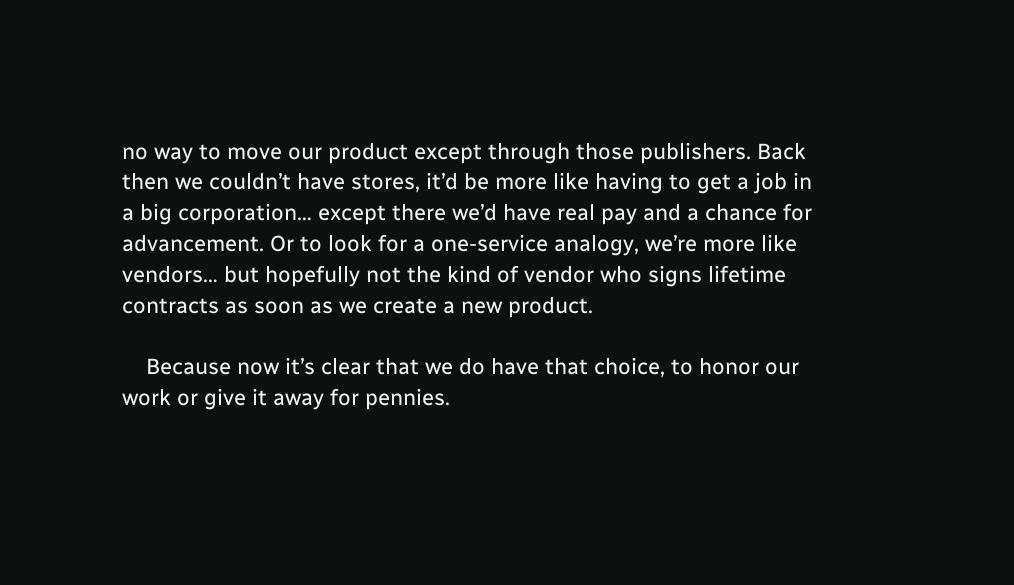no way to move our product except through those publishers. Back then we couldn’t have stores, it’d be more like having to get a job in a big corporation… except there we’d have real pay and a chance for advancement. Or to look for a one-service analogy, we’re more like vendors… but hopefully not the kind of vendor who signs lifetime contracts as soon as we create a new product.

    Because now it’s clear that we do have that choice, to honor our work or give it away for pennies.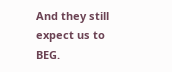And they still expect us to BEG.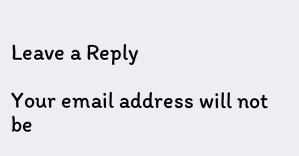Leave a Reply

Your email address will not be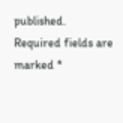published. Required fields are marked *